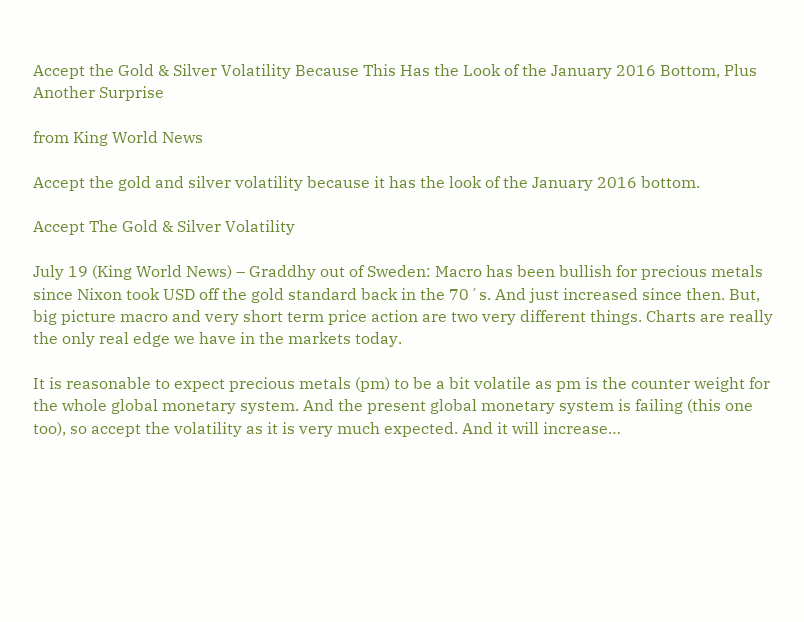Accept the Gold & Silver Volatility Because This Has the Look of the January 2016 Bottom, Plus Another Surprise

from King World News

Accept the gold and silver volatility because it has the look of the January 2016 bottom.

Accept The Gold & Silver Volatility

July 19 (King World News) – Graddhy out of Sweden: Macro has been bullish for precious metals since Nixon took USD off the gold standard back in the 70´s. And just increased since then. But, big picture macro and very short term price action are two very different things. Charts are really the only real edge we have in the markets today.

It is reasonable to expect precious metals (pm) to be a bit volatile as pm is the counter weight for the whole global monetary system. And the present global monetary system is failing (this one too), so accept the volatility as it is very much expected. And it will increase…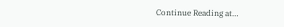Continue Reading at…